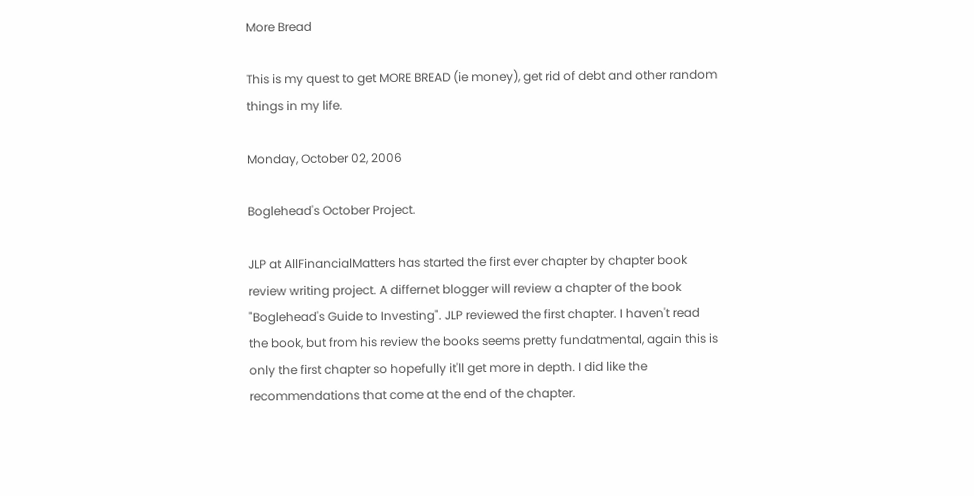More Bread

This is my quest to get MORE BREAD (ie money), get rid of debt and other random things in my life.

Monday, October 02, 2006

Boglehead's October Project.

JLP at AllFinancialMatters has started the first ever chapter by chapter book review writing project. A differnet blogger will review a chapter of the book "Boglehead's Guide to Investing". JLP reviewed the first chapter. I haven't read the book, but from his review the books seems pretty fundatmental, again this is only the first chapter so hopefully it'll get more in depth. I did like the recommendations that come at the end of the chapter.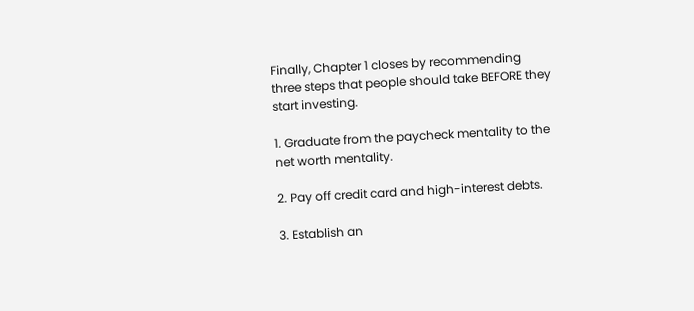Finally, Chapter 1 closes by recommending three steps that people should take BEFORE they start investing.

1. Graduate from the paycheck mentality to the net worth mentality.

2. Pay off credit card and high-interest debts.

3. Establish an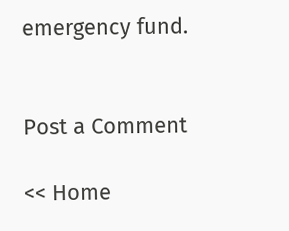emergency fund.


Post a Comment

<< Home